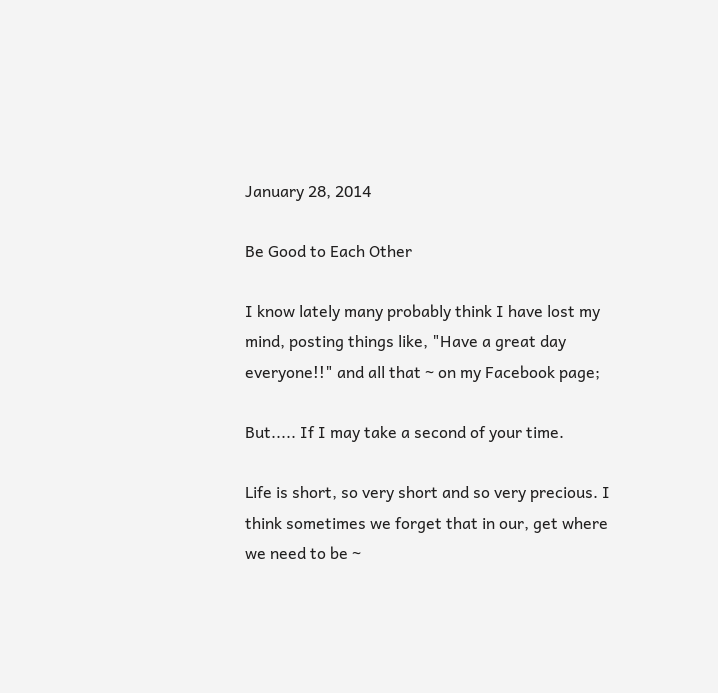January 28, 2014

Be Good to Each Other

I know lately many probably think I have lost my mind, posting things like, "Have a great day everyone!!" and all that ~ on my Facebook page;

But..... If I may take a second of your time.

Life is short, so very short and so very precious. I think sometimes we forget that in our, get where we need to be ~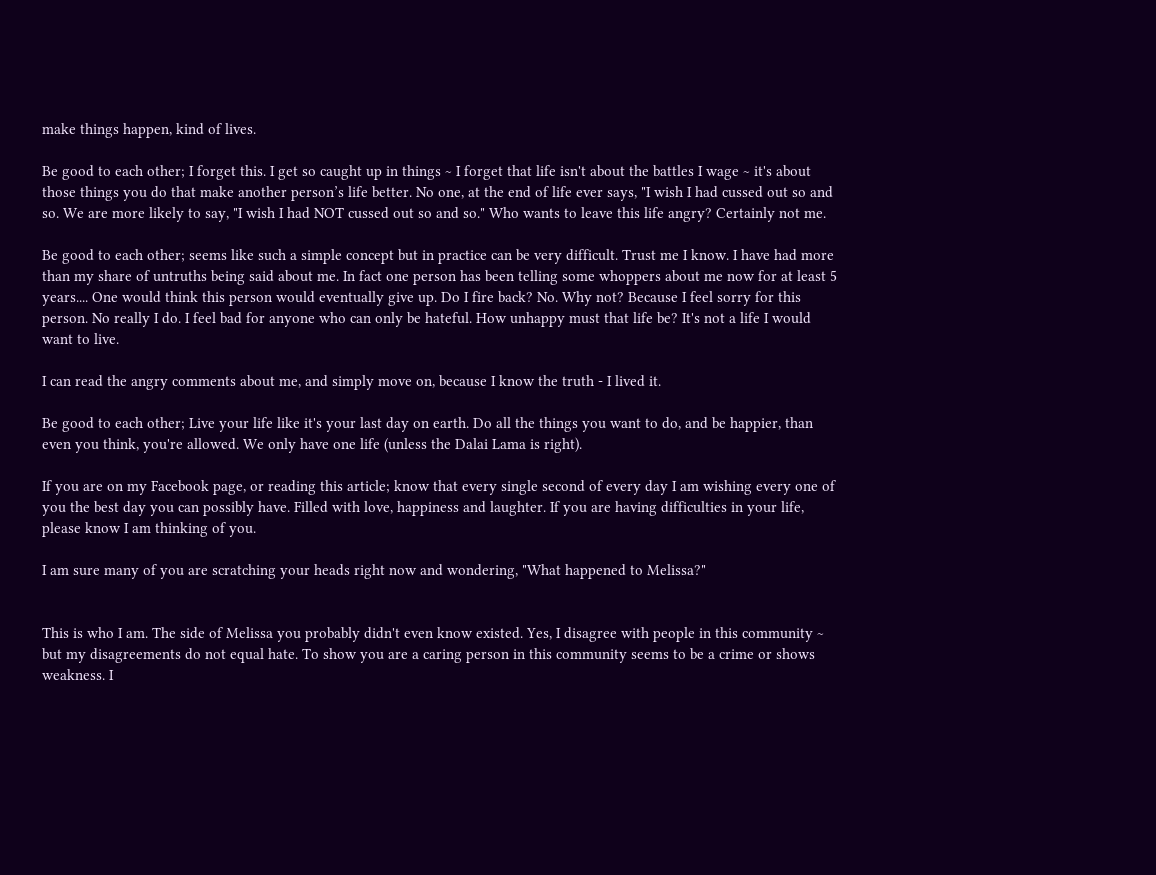make things happen, kind of lives.

Be good to each other; I forget this. I get so caught up in things ~ I forget that life isn't about the battles I wage ~ it's about those things you do that make another person’s life better. No one, at the end of life ever says, "I wish I had cussed out so and so. We are more likely to say, "I wish I had NOT cussed out so and so." Who wants to leave this life angry? Certainly not me.

Be good to each other; seems like such a simple concept but in practice can be very difficult. Trust me I know. I have had more than my share of untruths being said about me. In fact one person has been telling some whoppers about me now for at least 5 years.... One would think this person would eventually give up. Do I fire back? No. Why not? Because I feel sorry for this person. No really I do. I feel bad for anyone who can only be hateful. How unhappy must that life be? It's not a life I would want to live.

I can read the angry comments about me, and simply move on, because I know the truth - I lived it.

Be good to each other; Live your life like it's your last day on earth. Do all the things you want to do, and be happier, than even you think, you're allowed. We only have one life (unless the Dalai Lama is right).

If you are on my Facebook page, or reading this article; know that every single second of every day I am wishing every one of you the best day you can possibly have. Filled with love, happiness and laughter. If you are having difficulties in your life, please know I am thinking of you.

I am sure many of you are scratching your heads right now and wondering, "What happened to Melissa?"


This is who I am. The side of Melissa you probably didn't even know existed. Yes, I disagree with people in this community ~ but my disagreements do not equal hate. To show you are a caring person in this community seems to be a crime or shows weakness. I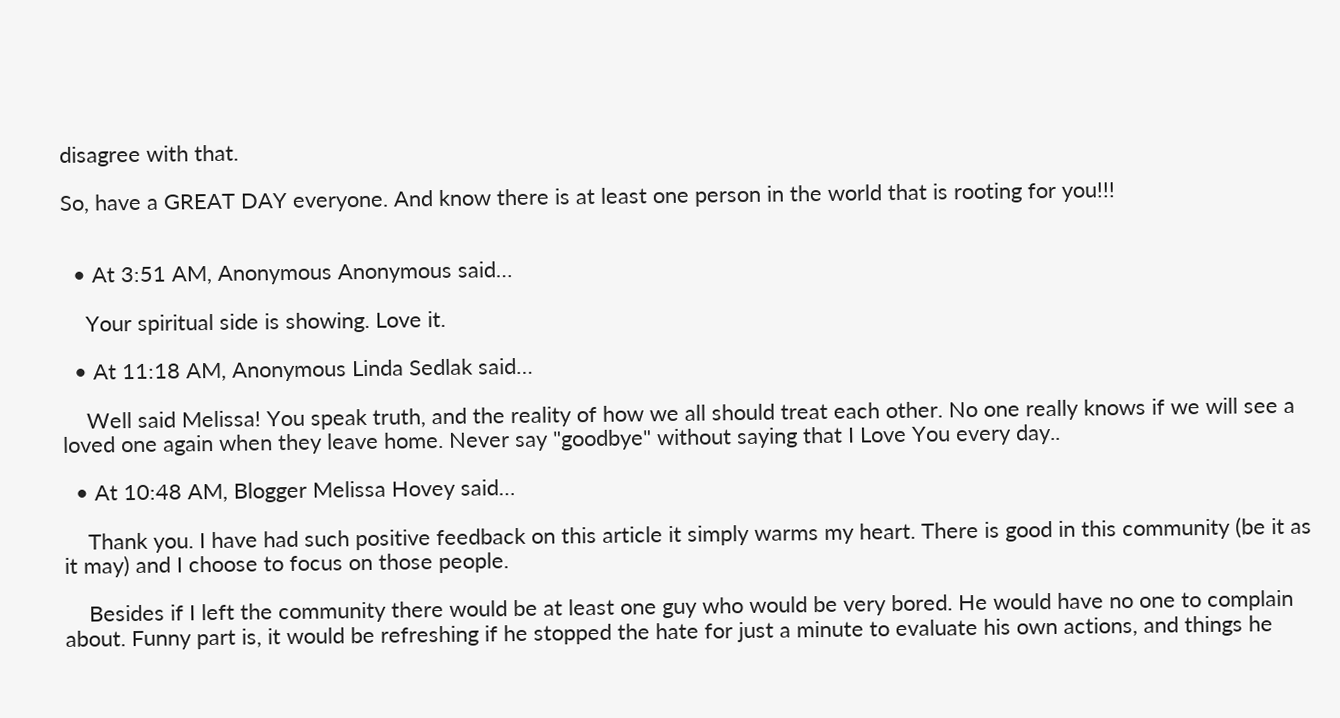disagree with that.

So, have a GREAT DAY everyone. And know there is at least one person in the world that is rooting for you!!!


  • At 3:51 AM, Anonymous Anonymous said…

    Your spiritual side is showing. Love it.

  • At 11:18 AM, Anonymous Linda Sedlak said…

    Well said Melissa! You speak truth, and the reality of how we all should treat each other. No one really knows if we will see a loved one again when they leave home. Never say "goodbye" without saying that I Love You every day..

  • At 10:48 AM, Blogger Melissa Hovey said…

    Thank you. I have had such positive feedback on this article it simply warms my heart. There is good in this community (be it as it may) and I choose to focus on those people.

    Besides if I left the community there would be at least one guy who would be very bored. He would have no one to complain about. Funny part is, it would be refreshing if he stopped the hate for just a minute to evaluate his own actions, and things he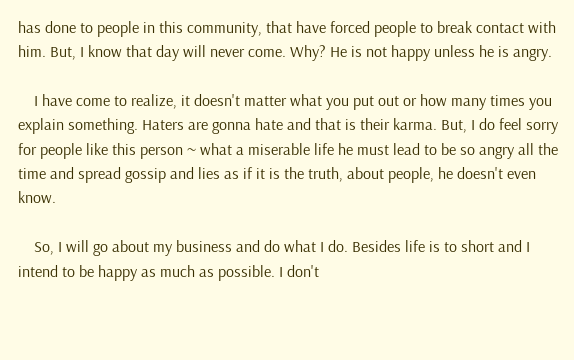has done to people in this community, that have forced people to break contact with him. But, I know that day will never come. Why? He is not happy unless he is angry.

    I have come to realize, it doesn't matter what you put out or how many times you explain something. Haters are gonna hate and that is their karma. But, I do feel sorry for people like this person ~ what a miserable life he must lead to be so angry all the time and spread gossip and lies as if it is the truth, about people, he doesn't even know.

    So, I will go about my business and do what I do. Besides life is to short and I intend to be happy as much as possible. I don't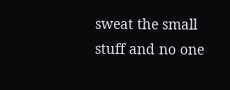sweat the small stuff and no one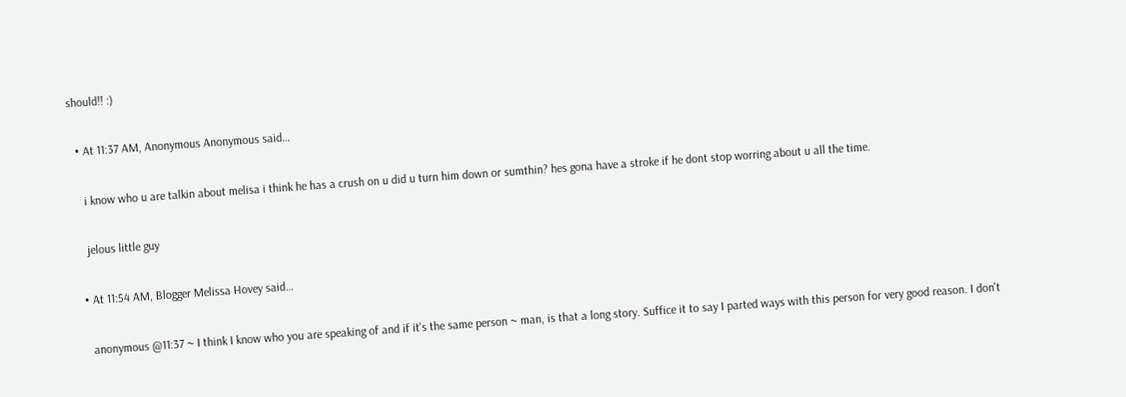should!! :)

  • At 11:37 AM, Anonymous Anonymous said…

    i know who u are talkin about melisa i think he has a crush on u did u turn him down or sumthin? hes gona have a stroke if he dont stop worring about u all the time.

    jelous little guy

  • At 11:54 AM, Blogger Melissa Hovey said…

    anonymous @11:37 ~ I think I know who you are speaking of and if it's the same person ~ man, is that a long story. Suffice it to say I parted ways with this person for very good reason. I don't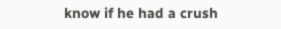know if he had a crush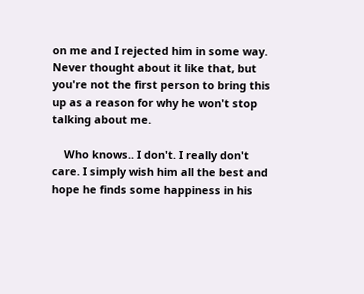on me and I rejected him in some way. Never thought about it like that, but you're not the first person to bring this up as a reason for why he won't stop talking about me.

    Who knows.. I don't. I really don't care. I simply wish him all the best and hope he finds some happiness in his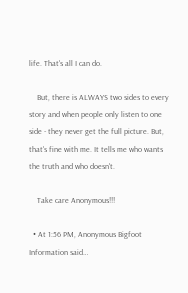life. That's all I can do.

    But, there is ALWAYS two sides to every story and when people only listen to one side - they never get the full picture. But, that's fine with me. It tells me who wants the truth and who doesn't.

    Take care Anonymous!!!

  • At 1:56 PM, Anonymous Bigfoot Information said…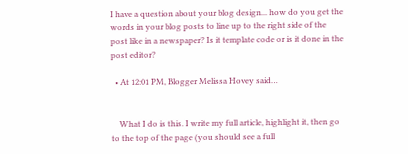I have a question about your blog design... how do you get the words in your blog posts to line up to the right side of the post like in a newspaper? Is it template code or is it done in the post editor?

  • At 12:01 PM, Blogger Melissa Hovey said…


    What I do is this. I write my full article, highlight it, then go to the top of the page (you should see a full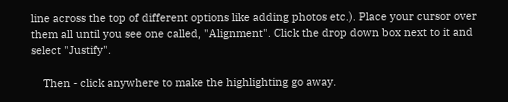line across the top of different options like adding photos etc.). Place your cursor over them all until you see one called, "Alignment". Click the drop down box next to it and select "Justify".

    Then - click anywhere to make the highlighting go away.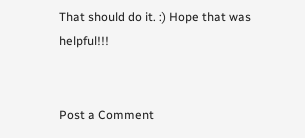That should do it. :) Hope that was helpful!!!


Post a Comment